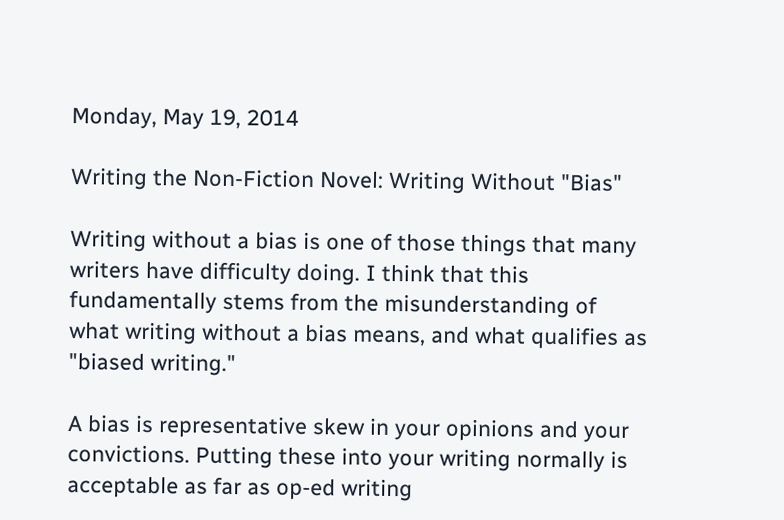Monday, May 19, 2014

Writing the Non-Fiction Novel: Writing Without "Bias"

Writing without a bias is one of those things that many writers have difficulty doing. I think that this fundamentally stems from the misunderstanding of what writing without a bias means, and what qualifies as "biased writing."

A bias is representative skew in your opinions and your convictions. Putting these into your writing normally is acceptable as far as op-ed writing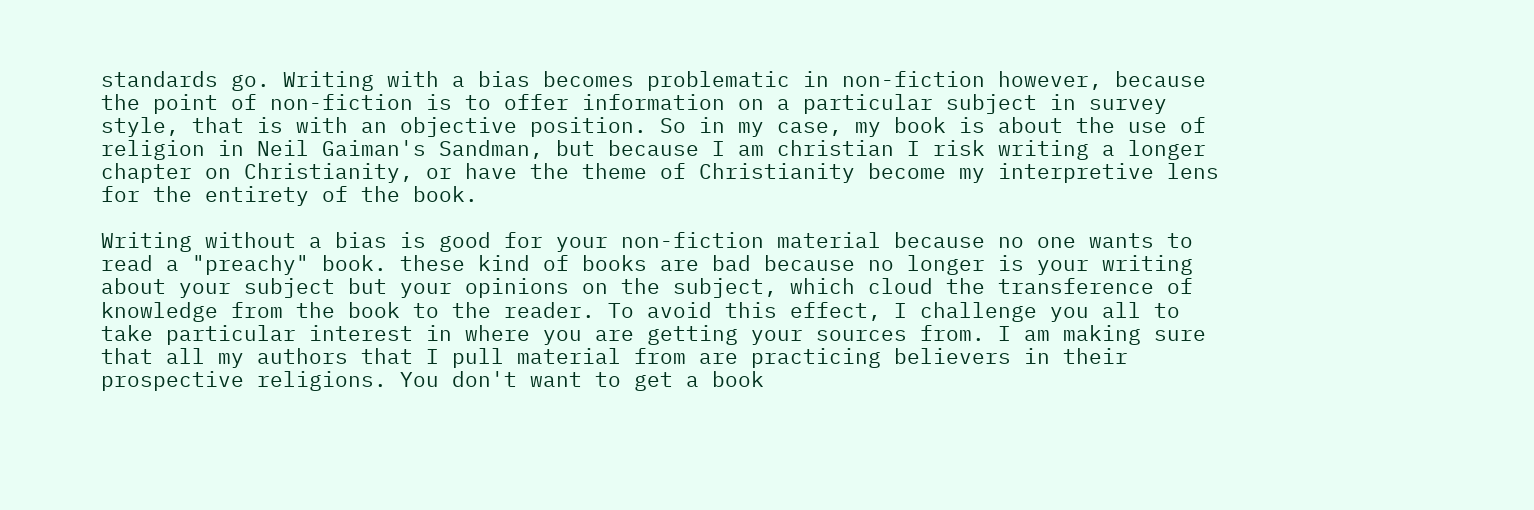standards go. Writing with a bias becomes problematic in non-fiction however, because the point of non-fiction is to offer information on a particular subject in survey style, that is with an objective position. So in my case, my book is about the use of religion in Neil Gaiman's Sandman, but because I am christian I risk writing a longer chapter on Christianity, or have the theme of Christianity become my interpretive lens for the entirety of the book.

Writing without a bias is good for your non-fiction material because no one wants to read a "preachy" book. these kind of books are bad because no longer is your writing about your subject but your opinions on the subject, which cloud the transference of knowledge from the book to the reader. To avoid this effect, I challenge you all to take particular interest in where you are getting your sources from. I am making sure that all my authors that I pull material from are practicing believers in their prospective religions. You don't want to get a book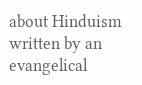about Hinduism written by an evangelical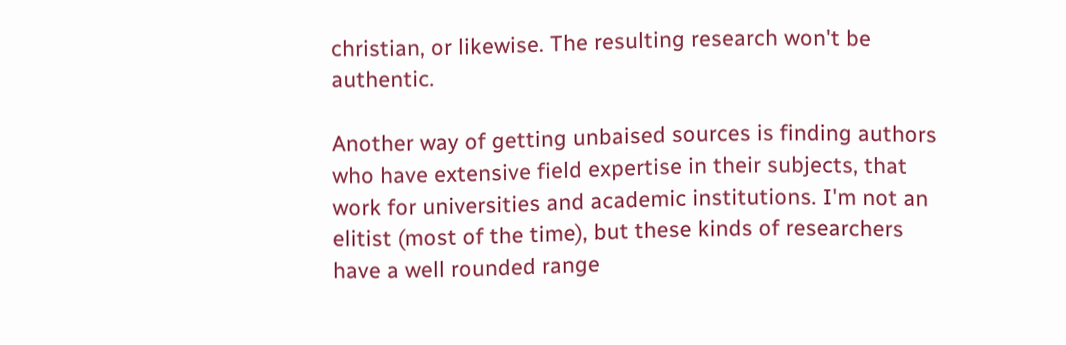christian, or likewise. The resulting research won't be authentic.

Another way of getting unbaised sources is finding authors who have extensive field expertise in their subjects, that work for universities and academic institutions. I'm not an elitist (most of the time), but these kinds of researchers have a well rounded range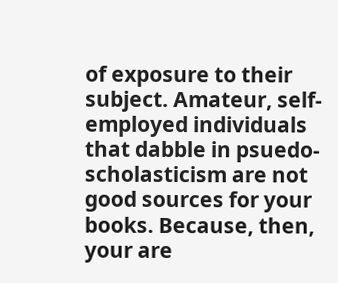of exposure to their subject. Amateur, self-employed individuals that dabble in psuedo-scholasticism are not good sources for your books. Because, then, your are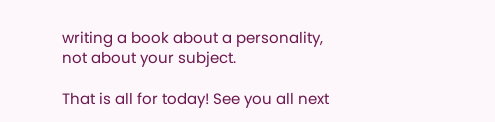writing a book about a personality, not about your subject.

That is all for today! See you all next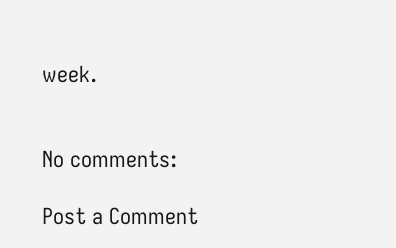week.


No comments:

Post a Comment